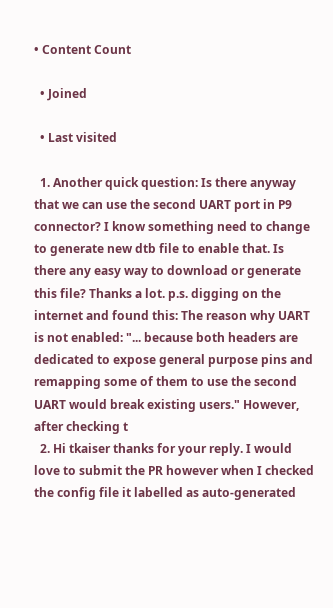• Content Count

  • Joined

  • Last visited

  1. Another quick question: Is there anyway that we can use the second UART port in P9 connector? I know something need to change to generate new dtb file to enable that. Is there any easy way to download or generate this file? Thanks a lot. p.s. digging on the internet and found this: The reason why UART is not enabled: "... because both headers are dedicated to expose general purpose pins and remapping some of them to use the second UART would break existing users." However, after checking t
  2. Hi tkaiser thanks for your reply. I would love to submit the PR however when I checked the config file it labelled as auto-generated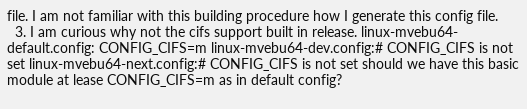file. I am not familiar with this building procedure how I generate this config file.
  3. I am curious why not the cifs support built in release. linux-mvebu64-default.config: CONFIG_CIFS=m linux-mvebu64-dev.config:# CONFIG_CIFS is not set linux-mvebu64-next.config:# CONFIG_CIFS is not set should we have this basic module at lease CONFIG_CIFS=m as in default config?